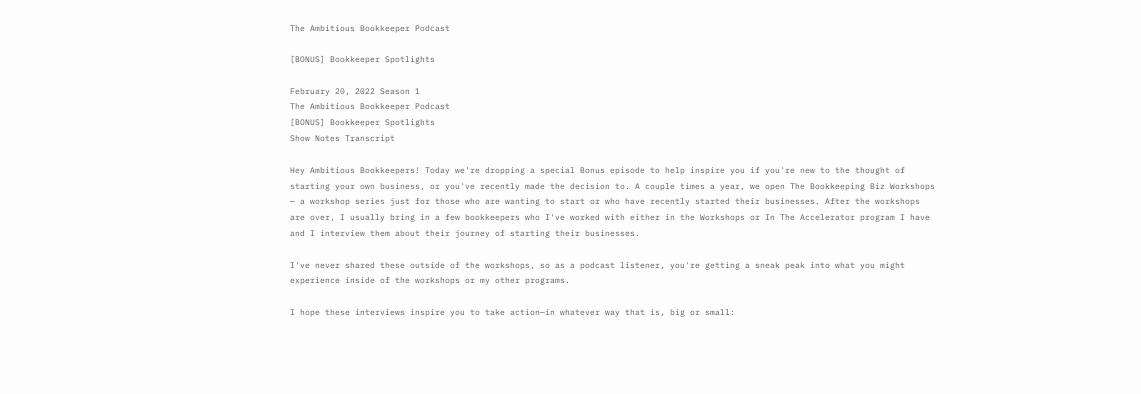The Ambitious Bookkeeper Podcast

[BONUS] Bookkeeper Spotlights

February 20, 2022 Season 1
The Ambitious Bookkeeper Podcast
[BONUS] Bookkeeper Spotlights
Show Notes Transcript

Hey Ambitious Bookkeepers! Today we're dropping a special Bonus episode to help inspire you if you're new to the thought of starting your own business, or you've recently made the decision to. A couple times a year, we open The Bookkeeping Biz Workshops — a workshop series just for those who are wanting to start or who have recently started their businesses. After the workshops are over, I usually bring in a few bookkeepers who I've worked with either in the Workshops or In The Accelerator program I have and I interview them about their journey of starting their businesses.

I've never shared these outside of the workshops, so as a podcast listener, you're getting a sneak peak into what you might experience inside of the workshops or my other programs.

I hope these interviews inspire you to take action—in whatever way that is, big or small: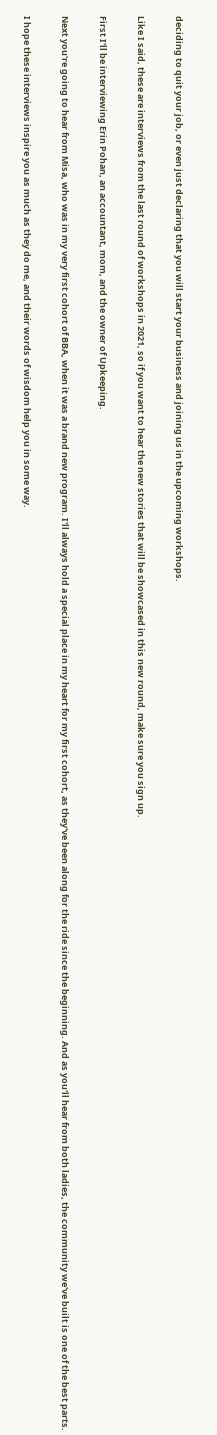deciding to quit your job, or even just declaring that you will start your business and joining us in the upcoming workshops.

Like I said, these are interviews from the last round of workshops in 2021, so if you want to hear the new stories that will be showcased in this new round, make sure you sign up.

First I'll be interviewing Erin Pohan, an accountant, mom, and the owner of Upkeeping.

Next you're going to hear from Misa, who was in my very first cohort of BBA, when it was a brand new program. I'll always hold a special place in my heart for my first cohort, as they've been along for the ride since the beginning. And as you'll hear from both ladies, the community we've built is one of the best parts.

I hope these interviews inspire you as much as they do me, and their words of wisdom help you in some way.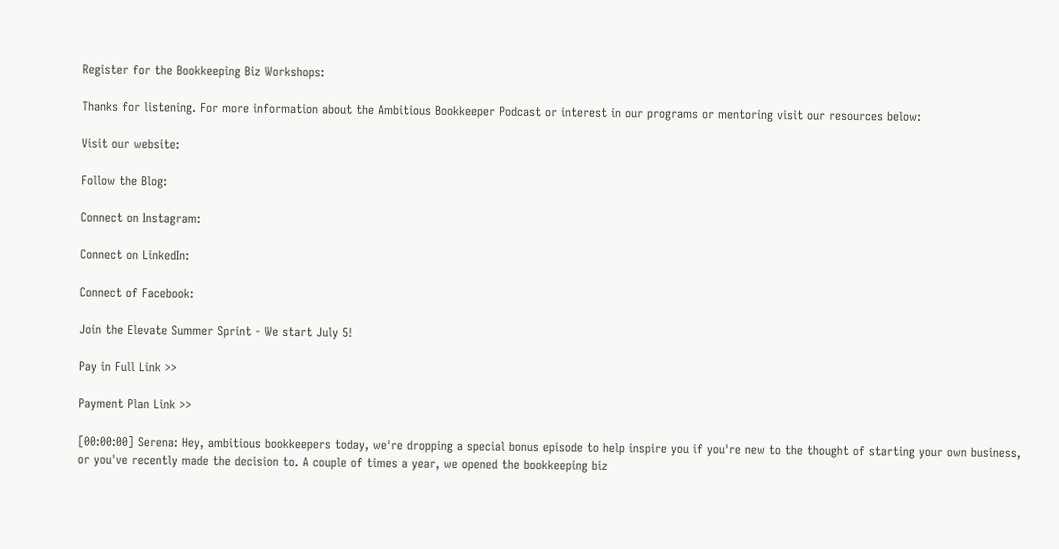Register for the Bookkeeping Biz Workshops:

Thanks for listening. For more information about the Ambitious Bookkeeper Podcast or interest in our programs or mentoring visit our resources below:

Visit our website:

Follow the Blog:

Connect on Instagram:

Connect on LinkedIn:

Connect of Facebook:

Join the Elevate Summer Sprint - We start July 5!

Pay in Full Link >>

Payment Plan Link >>

[00:00:00] Serena: Hey, ambitious bookkeepers today, we're dropping a special bonus episode to help inspire you if you're new to the thought of starting your own business, or you've recently made the decision to. A couple of times a year, we opened the bookkeeping biz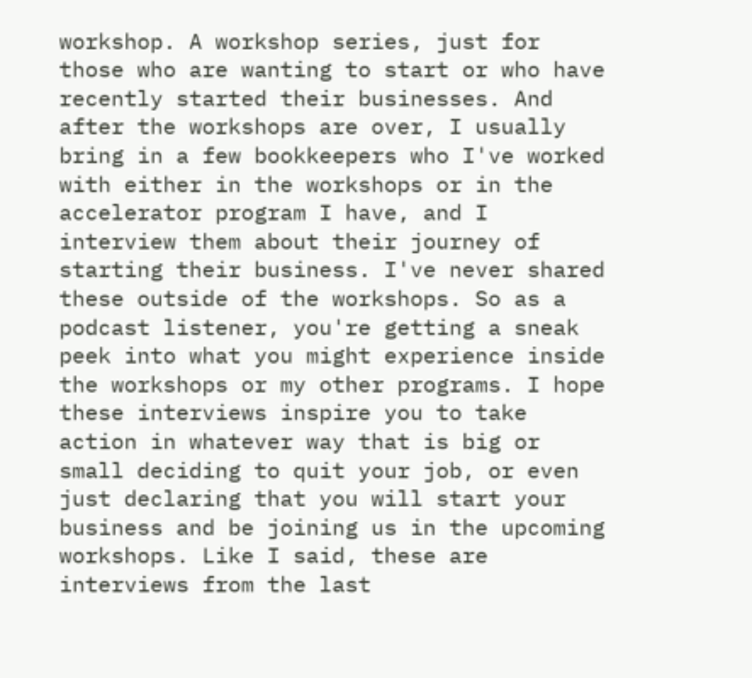workshop. A workshop series, just for those who are wanting to start or who have recently started their businesses. And after the workshops are over, I usually bring in a few bookkeepers who I've worked with either in the workshops or in the accelerator program I have, and I interview them about their journey of starting their business. I've never shared these outside of the workshops. So as a podcast listener, you're getting a sneak peek into what you might experience inside the workshops or my other programs. I hope these interviews inspire you to take action in whatever way that is big or small deciding to quit your job, or even just declaring that you will start your business and be joining us in the upcoming workshops. Like I said, these are interviews from the last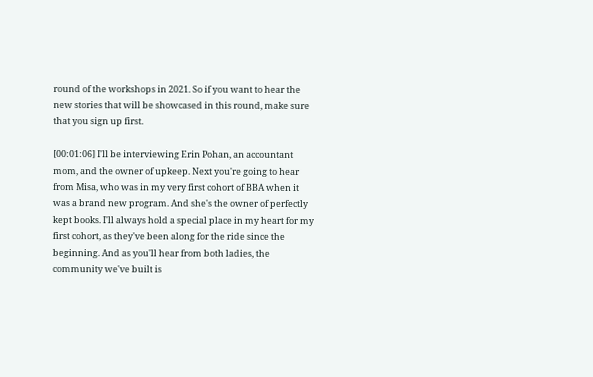round of the workshops in 2021. So if you want to hear the new stories that will be showcased in this round, make sure that you sign up first.

[00:01:06] I'll be interviewing Erin Pohan, an accountant mom, and the owner of upkeep. Next you're going to hear from Misa, who was in my very first cohort of BBA when it was a brand new program. And she's the owner of perfectly kept books. I'll always hold a special place in my heart for my first cohort, as they've been along for the ride since the beginning. And as you'll hear from both ladies, the community we've built is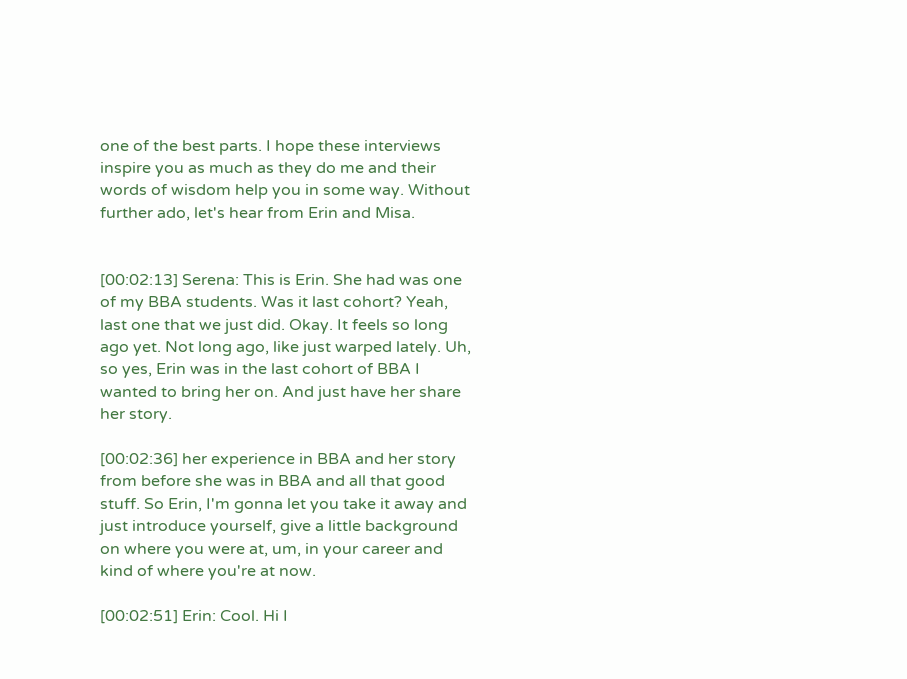one of the best parts. I hope these interviews inspire you as much as they do me and their words of wisdom help you in some way. Without further ado, let's hear from Erin and Misa.


[00:02:13] Serena: This is Erin. She had was one of my BBA students. Was it last cohort? Yeah, last one that we just did. Okay. It feels so long ago yet. Not long ago, like just warped lately. Uh, so yes, Erin was in the last cohort of BBA I wanted to bring her on. And just have her share her story.

[00:02:36] her experience in BBA and her story from before she was in BBA and all that good stuff. So Erin, I'm gonna let you take it away and just introduce yourself, give a little background on where you were at, um, in your career and kind of where you're at now.

[00:02:51] Erin: Cool. Hi I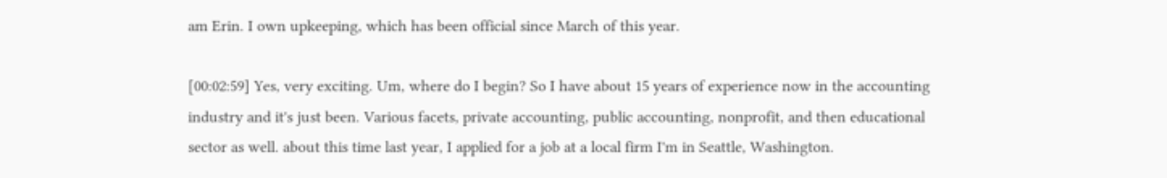am Erin. I own upkeeping, which has been official since March of this year.

[00:02:59] Yes, very exciting. Um, where do I begin? So I have about 15 years of experience now in the accounting industry and it's just been. Various facets, private accounting, public accounting, nonprofit, and then educational sector as well. about this time last year, I applied for a job at a local firm I'm in Seattle, Washington.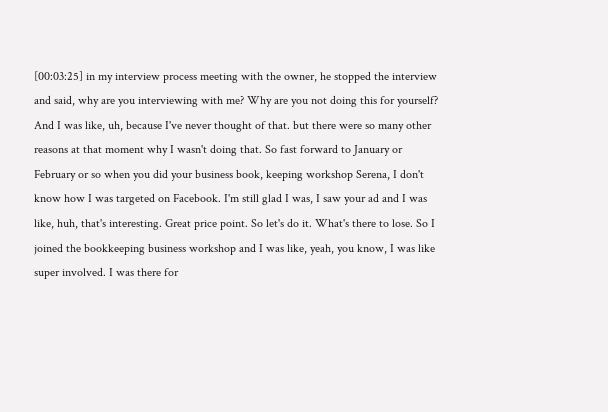[00:03:25] in my interview process meeting with the owner, he stopped the interview and said, why are you interviewing with me? Why are you not doing this for yourself? And I was like, uh, because I've never thought of that. but there were so many other reasons at that moment why I wasn't doing that. So fast forward to January or February or so when you did your business book, keeping workshop Serena, I don't know how I was targeted on Facebook. I'm still glad I was, I saw your ad and I was like, huh, that's interesting. Great price point. So let's do it. What's there to lose. So I joined the bookkeeping business workshop and I was like, yeah, you know, I was like super involved. I was there for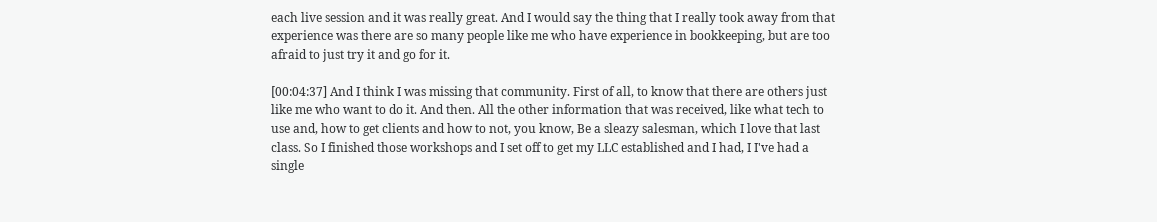each live session and it was really great. And I would say the thing that I really took away from that experience was there are so many people like me who have experience in bookkeeping, but are too afraid to just try it and go for it.

[00:04:37] And I think I was missing that community. First of all, to know that there are others just like me who want to do it. And then. All the other information that was received, like what tech to use and, how to get clients and how to not, you know, Be a sleazy salesman, which I love that last class. So I finished those workshops and I set off to get my LLC established and I had, I I've had a single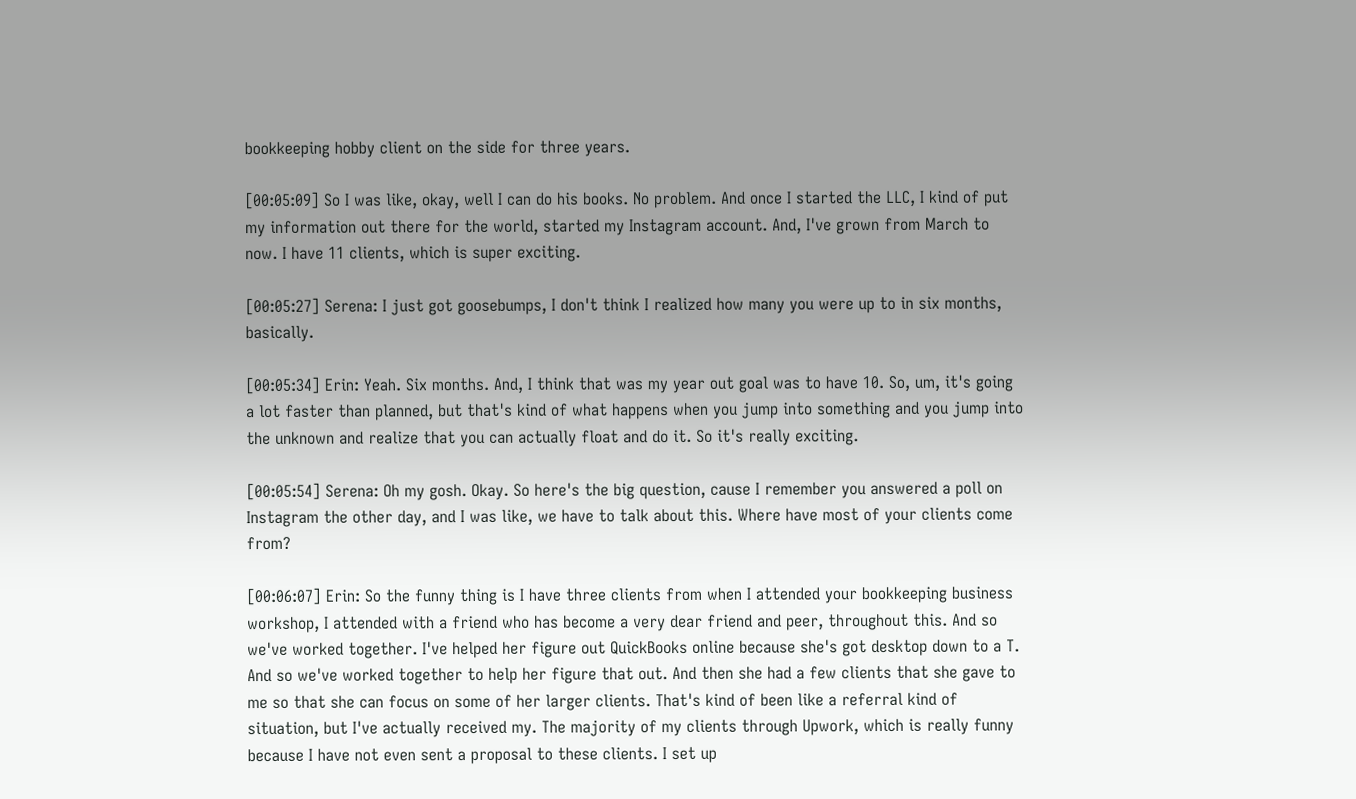bookkeeping hobby client on the side for three years.

[00:05:09] So I was like, okay, well I can do his books. No problem. And once I started the LLC, I kind of put my information out there for the world, started my Instagram account. And, I've grown from March to now. I have 11 clients, which is super exciting.

[00:05:27] Serena: I just got goosebumps, I don't think I realized how many you were up to in six months, basically.

[00:05:34] Erin: Yeah. Six months. And, I think that was my year out goal was to have 10. So, um, it's going a lot faster than planned, but that's kind of what happens when you jump into something and you jump into the unknown and realize that you can actually float and do it. So it's really exciting.

[00:05:54] Serena: Oh my gosh. Okay. So here's the big question, cause I remember you answered a poll on Instagram the other day, and I was like, we have to talk about this. Where have most of your clients come from?

[00:06:07] Erin: So the funny thing is I have three clients from when I attended your bookkeeping business workshop, I attended with a friend who has become a very dear friend and peer, throughout this. And so we've worked together. I've helped her figure out QuickBooks online because she's got desktop down to a T. And so we've worked together to help her figure that out. And then she had a few clients that she gave to me so that she can focus on some of her larger clients. That's kind of been like a referral kind of situation, but I've actually received my. The majority of my clients through Upwork, which is really funny because I have not even sent a proposal to these clients. I set up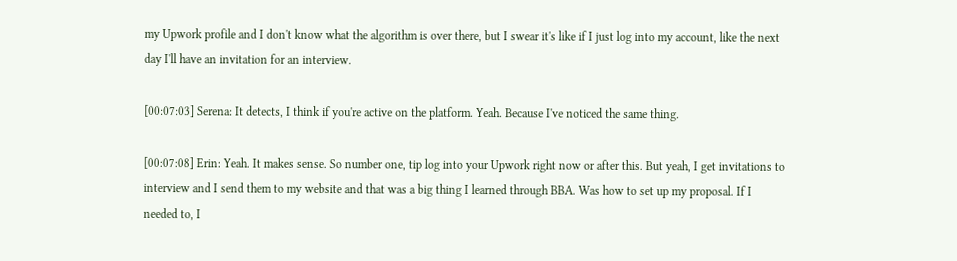my Upwork profile and I don't know what the algorithm is over there, but I swear it's like if I just log into my account, like the next day I'll have an invitation for an interview.

[00:07:03] Serena: It detects, I think if you're active on the platform. Yeah. Because I've noticed the same thing.

[00:07:08] Erin: Yeah. It makes sense. So number one, tip log into your Upwork right now or after this. But yeah, I get invitations to interview and I send them to my website and that was a big thing I learned through BBA. Was how to set up my proposal. If I needed to, I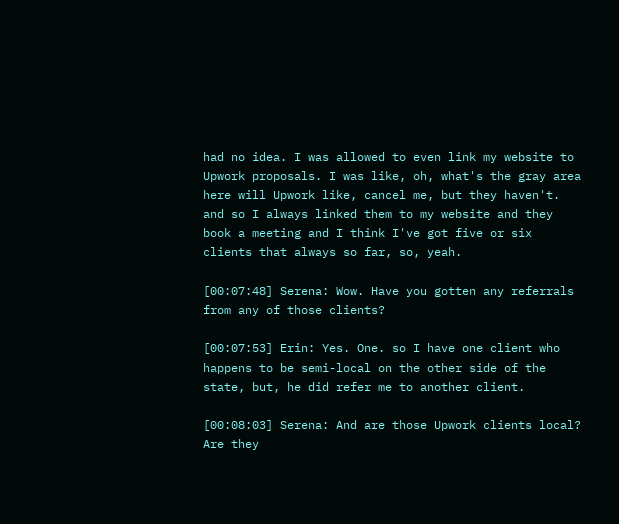had no idea. I was allowed to even link my website to Upwork proposals. I was like, oh, what's the gray area here will Upwork like, cancel me, but they haven't. and so I always linked them to my website and they book a meeting and I think I've got five or six clients that always so far, so, yeah.

[00:07:48] Serena: Wow. Have you gotten any referrals from any of those clients?

[00:07:53] Erin: Yes. One. so I have one client who happens to be semi-local on the other side of the state, but, he did refer me to another client.

[00:08:03] Serena: And are those Upwork clients local? Are they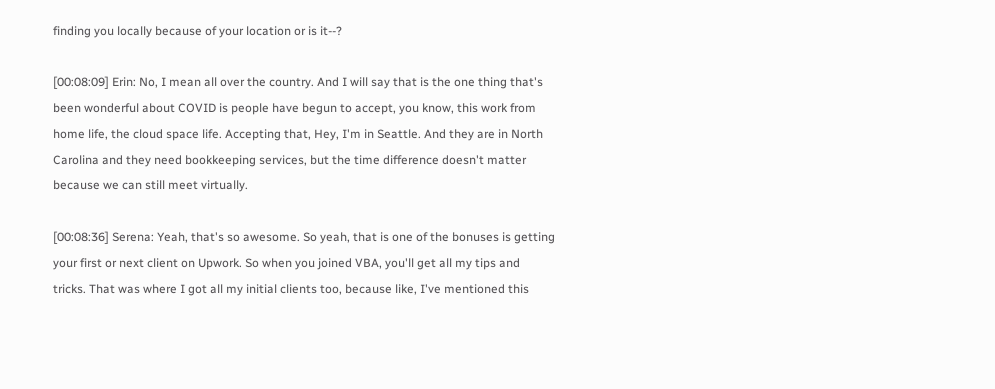finding you locally because of your location or is it--?

[00:08:09] Erin: No, I mean all over the country. And I will say that is the one thing that's been wonderful about COVID is people have begun to accept, you know, this work from home life, the cloud space life. Accepting that, Hey, I'm in Seattle. And they are in North Carolina and they need bookkeeping services, but the time difference doesn't matter because we can still meet virtually.

[00:08:36] Serena: Yeah, that's so awesome. So yeah, that is one of the bonuses is getting your first or next client on Upwork. So when you joined VBA, you'll get all my tips and tricks. That was where I got all my initial clients too, because like, I've mentioned this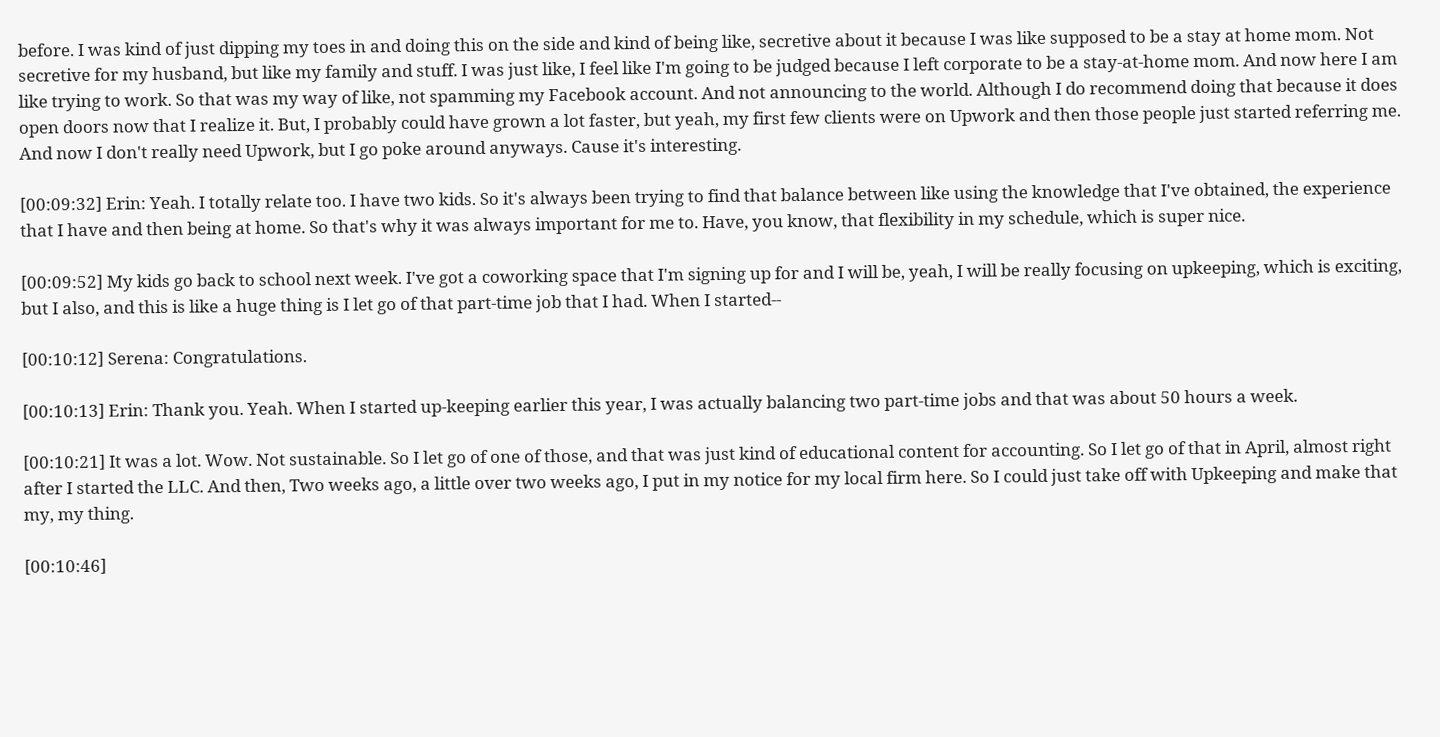before. I was kind of just dipping my toes in and doing this on the side and kind of being like, secretive about it because I was like supposed to be a stay at home mom. Not secretive for my husband, but like my family and stuff. I was just like, I feel like I'm going to be judged because I left corporate to be a stay-at-home mom. And now here I am like trying to work. So that was my way of like, not spamming my Facebook account. And not announcing to the world. Although I do recommend doing that because it does open doors now that I realize it. But, I probably could have grown a lot faster, but yeah, my first few clients were on Upwork and then those people just started referring me. And now I don't really need Upwork, but I go poke around anyways. Cause it's interesting.

[00:09:32] Erin: Yeah. I totally relate too. I have two kids. So it's always been trying to find that balance between like using the knowledge that I've obtained, the experience that I have and then being at home. So that's why it was always important for me to. Have, you know, that flexibility in my schedule, which is super nice.

[00:09:52] My kids go back to school next week. I've got a coworking space that I'm signing up for and I will be, yeah, I will be really focusing on upkeeping, which is exciting, but I also, and this is like a huge thing is I let go of that part-time job that I had. When I started--

[00:10:12] Serena: Congratulations.

[00:10:13] Erin: Thank you. Yeah. When I started up-keeping earlier this year, I was actually balancing two part-time jobs and that was about 50 hours a week.

[00:10:21] It was a lot. Wow. Not sustainable. So I let go of one of those, and that was just kind of educational content for accounting. So I let go of that in April, almost right after I started the LLC. And then, Two weeks ago, a little over two weeks ago, I put in my notice for my local firm here. So I could just take off with Upkeeping and make that my, my thing.

[00:10:46]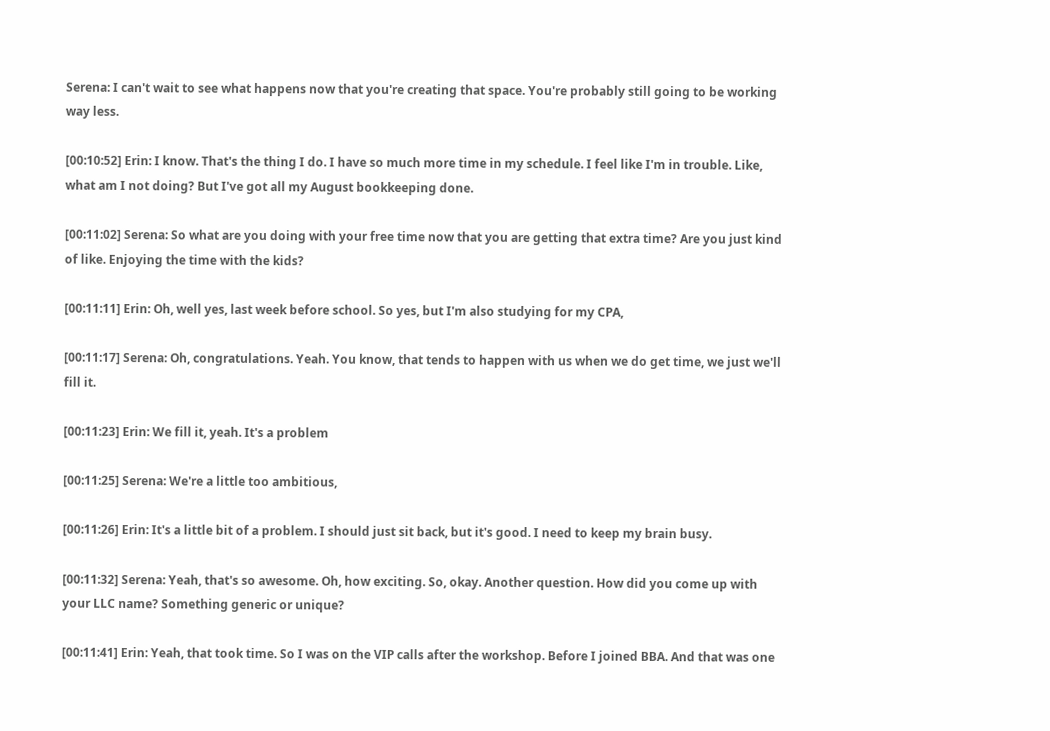Serena: I can't wait to see what happens now that you're creating that space. You're probably still going to be working way less.

[00:10:52] Erin: I know. That's the thing I do. I have so much more time in my schedule. I feel like I'm in trouble. Like, what am I not doing? But I've got all my August bookkeeping done.

[00:11:02] Serena: So what are you doing with your free time now that you are getting that extra time? Are you just kind of like. Enjoying the time with the kids?

[00:11:11] Erin: Oh, well yes, last week before school. So yes, but I'm also studying for my CPA,

[00:11:17] Serena: Oh, congratulations. Yeah. You know, that tends to happen with us when we do get time, we just we'll fill it.

[00:11:23] Erin: We fill it, yeah. It's a problem

[00:11:25] Serena: We're a little too ambitious,

[00:11:26] Erin: It's a little bit of a problem. I should just sit back, but it's good. I need to keep my brain busy.

[00:11:32] Serena: Yeah, that's so awesome. Oh, how exciting. So, okay. Another question. How did you come up with your LLC name? Something generic or unique?

[00:11:41] Erin: Yeah, that took time. So I was on the VIP calls after the workshop. Before I joined BBA. And that was one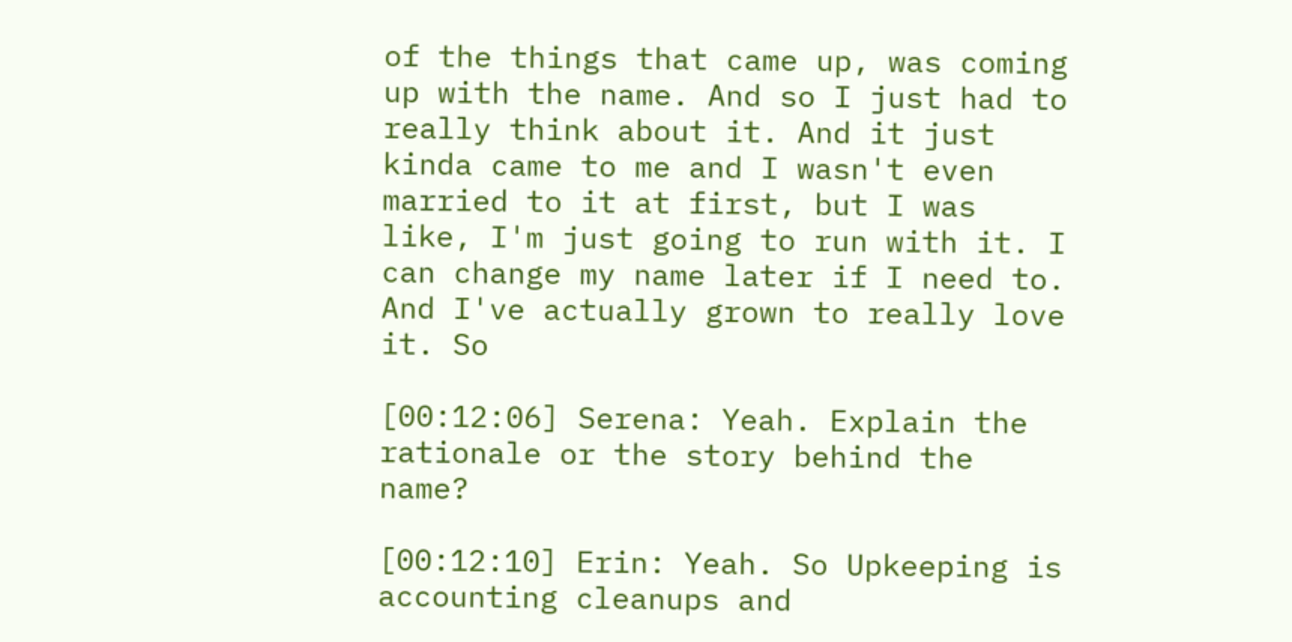of the things that came up, was coming up with the name. And so I just had to really think about it. And it just kinda came to me and I wasn't even married to it at first, but I was like, I'm just going to run with it. I can change my name later if I need to. And I've actually grown to really love it. So

[00:12:06] Serena: Yeah. Explain the rationale or the story behind the name?

[00:12:10] Erin: Yeah. So Upkeeping is accounting cleanups and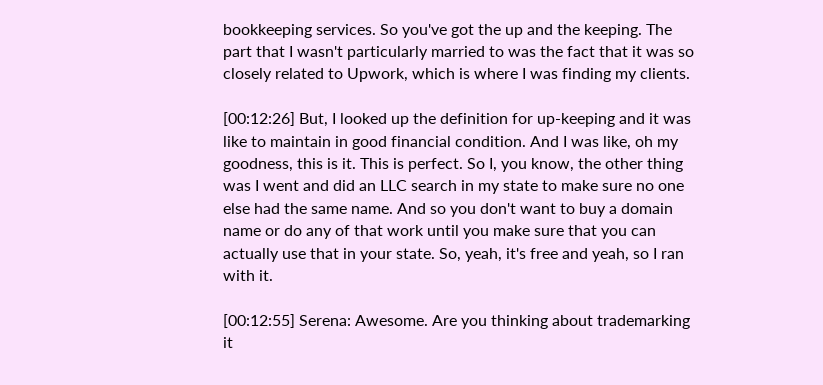bookkeeping services. So you've got the up and the keeping. The part that I wasn't particularly married to was the fact that it was so closely related to Upwork, which is where I was finding my clients.

[00:12:26] But, I looked up the definition for up-keeping and it was like to maintain in good financial condition. And I was like, oh my goodness, this is it. This is perfect. So I, you know, the other thing was I went and did an LLC search in my state to make sure no one else had the same name. And so you don't want to buy a domain name or do any of that work until you make sure that you can actually use that in your state. So, yeah, it's free and yeah, so I ran with it.

[00:12:55] Serena: Awesome. Are you thinking about trademarking it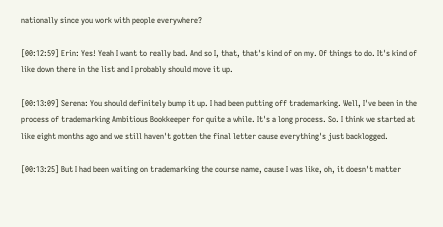nationally since you work with people everywhere?

[00:12:59] Erin: Yes! Yeah I want to really bad. And so I, that, that's kind of on my. Of things to do. It's kind of like down there in the list and I probably should move it up.

[00:13:09] Serena: You should definitely bump it up. I had been putting off trademarking. Well, I've been in the process of trademarking Ambitious Bookkeeper for quite a while. It's a long process. So. I think we started at like eight months ago and we still haven't gotten the final letter cause everything's just backlogged.

[00:13:25] But I had been waiting on trademarking the course name, cause I was like, oh, it doesn't matter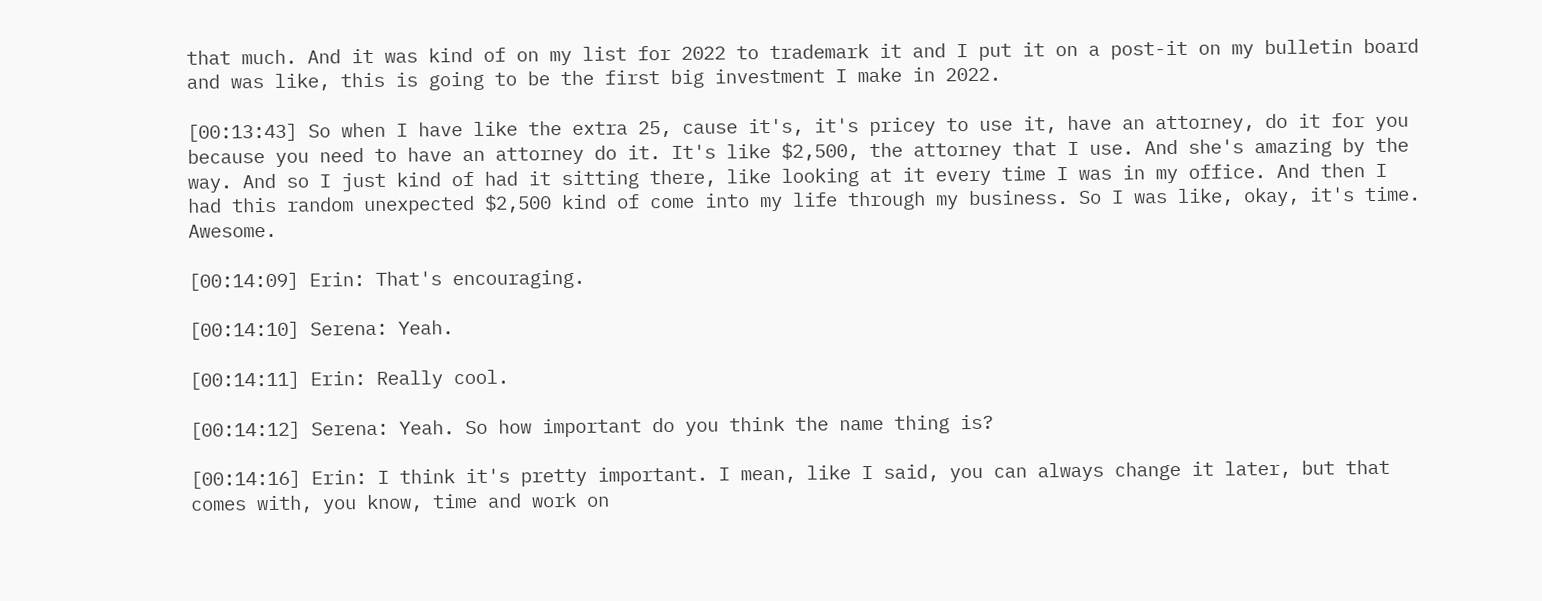that much. And it was kind of on my list for 2022 to trademark it and I put it on a post-it on my bulletin board and was like, this is going to be the first big investment I make in 2022.

[00:13:43] So when I have like the extra 25, cause it's, it's pricey to use it, have an attorney, do it for you because you need to have an attorney do it. It's like $2,500, the attorney that I use. And she's amazing by the way. And so I just kind of had it sitting there, like looking at it every time I was in my office. And then I had this random unexpected $2,500 kind of come into my life through my business. So I was like, okay, it's time. Awesome.

[00:14:09] Erin: That's encouraging.

[00:14:10] Serena: Yeah.

[00:14:11] Erin: Really cool.

[00:14:12] Serena: Yeah. So how important do you think the name thing is?

[00:14:16] Erin: I think it's pretty important. I mean, like I said, you can always change it later, but that comes with, you know, time and work on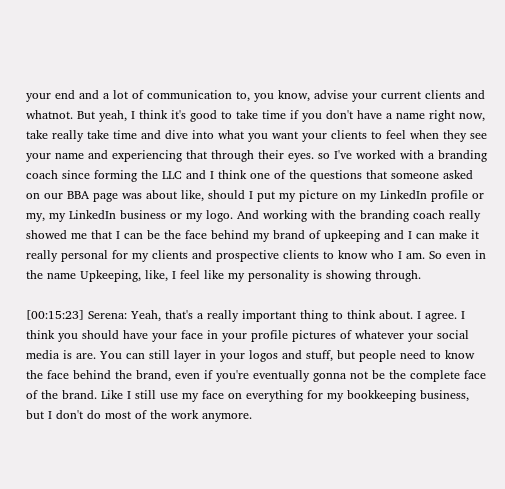your end and a lot of communication to, you know, advise your current clients and whatnot. But yeah, I think it's good to take time if you don't have a name right now, take really take time and dive into what you want your clients to feel when they see your name and experiencing that through their eyes. so I've worked with a branding coach since forming the LLC and I think one of the questions that someone asked on our BBA page was about like, should I put my picture on my LinkedIn profile or my, my LinkedIn business or my logo. And working with the branding coach really showed me that I can be the face behind my brand of upkeeping and I can make it really personal for my clients and prospective clients to know who I am. So even in the name Upkeeping, like, I feel like my personality is showing through.

[00:15:23] Serena: Yeah, that's a really important thing to think about. I agree. I think you should have your face in your profile pictures of whatever your social media is are. You can still layer in your logos and stuff, but people need to know the face behind the brand, even if you're eventually gonna not be the complete face of the brand. Like I still use my face on everything for my bookkeeping business, but I don't do most of the work anymore.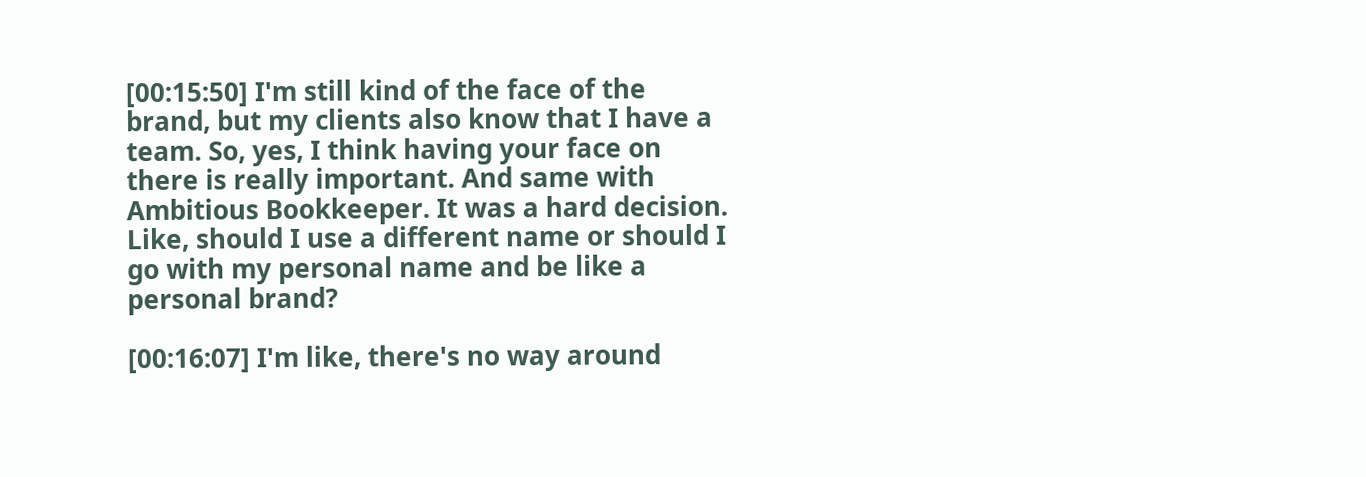[00:15:50] I'm still kind of the face of the brand, but my clients also know that I have a team. So, yes, I think having your face on there is really important. And same with Ambitious Bookkeeper. It was a hard decision. Like, should I use a different name or should I go with my personal name and be like a personal brand?

[00:16:07] I'm like, there's no way around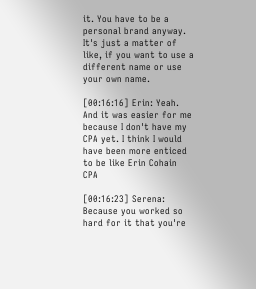it. You have to be a personal brand anyway. It's just a matter of like, if you want to use a different name or use your own name.

[00:16:16] Erin: Yeah. And it was easier for me because I don't have my CPA yet. I think I would have been more enticed to be like Erin Cohain CPA

[00:16:23] Serena: Because you worked so hard for it that you're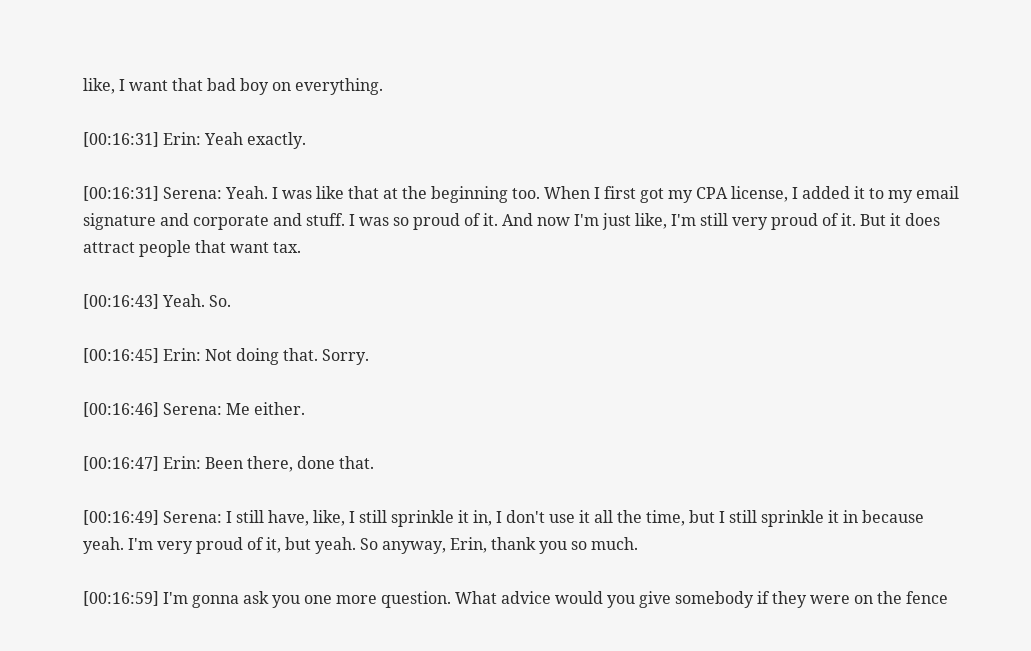like, I want that bad boy on everything.

[00:16:31] Erin: Yeah exactly.

[00:16:31] Serena: Yeah. I was like that at the beginning too. When I first got my CPA license, I added it to my email signature and corporate and stuff. I was so proud of it. And now I'm just like, I'm still very proud of it. But it does attract people that want tax.

[00:16:43] Yeah. So.

[00:16:45] Erin: Not doing that. Sorry.

[00:16:46] Serena: Me either.

[00:16:47] Erin: Been there, done that.

[00:16:49] Serena: I still have, like, I still sprinkle it in, I don't use it all the time, but I still sprinkle it in because yeah. I'm very proud of it, but yeah. So anyway, Erin, thank you so much.

[00:16:59] I'm gonna ask you one more question. What advice would you give somebody if they were on the fence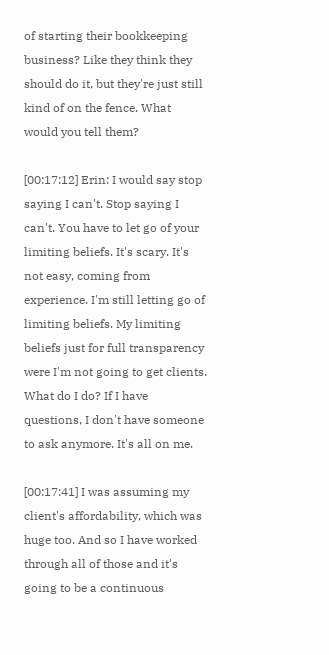of starting their bookkeeping business? Like they think they should do it, but they're just still kind of on the fence. What would you tell them?

[00:17:12] Erin: I would say stop saying I can't. Stop saying I can't. You have to let go of your limiting beliefs. It's scary. It's not easy, coming from experience. I'm still letting go of limiting beliefs. My limiting beliefs just for full transparency were I'm not going to get clients. What do I do? If I have questions, I don't have someone to ask anymore. It's all on me.

[00:17:41] I was assuming my client's affordability, which was huge too. And so I have worked through all of those and it's going to be a continuous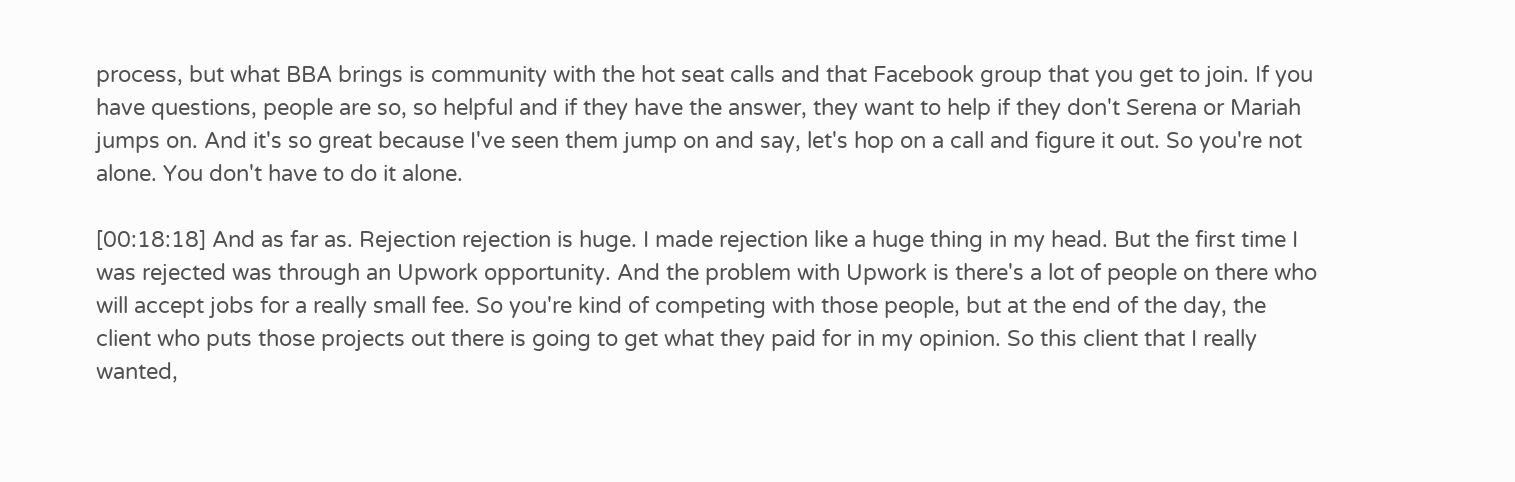process, but what BBA brings is community with the hot seat calls and that Facebook group that you get to join. If you have questions, people are so, so helpful and if they have the answer, they want to help if they don't Serena or Mariah jumps on. And it's so great because I've seen them jump on and say, let's hop on a call and figure it out. So you're not alone. You don't have to do it alone.

[00:18:18] And as far as. Rejection rejection is huge. I made rejection like a huge thing in my head. But the first time I was rejected was through an Upwork opportunity. And the problem with Upwork is there's a lot of people on there who will accept jobs for a really small fee. So you're kind of competing with those people, but at the end of the day, the client who puts those projects out there is going to get what they paid for in my opinion. So this client that I really wanted,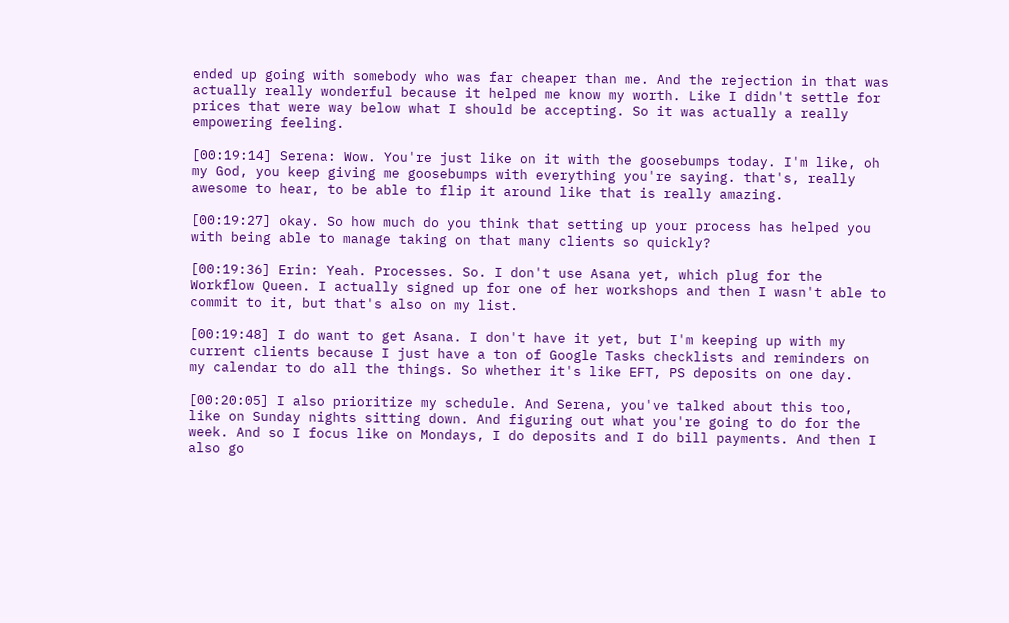ended up going with somebody who was far cheaper than me. And the rejection in that was actually really wonderful because it helped me know my worth. Like I didn't settle for prices that were way below what I should be accepting. So it was actually a really empowering feeling.

[00:19:14] Serena: Wow. You're just like on it with the goosebumps today. I'm like, oh my God, you keep giving me goosebumps with everything you're saying. that's, really awesome to hear, to be able to flip it around like that is really amazing.

[00:19:27] okay. So how much do you think that setting up your process has helped you with being able to manage taking on that many clients so quickly?

[00:19:36] Erin: Yeah. Processes. So. I don't use Asana yet, which plug for the Workflow Queen. I actually signed up for one of her workshops and then I wasn't able to commit to it, but that's also on my list.

[00:19:48] I do want to get Asana. I don't have it yet, but I'm keeping up with my current clients because I just have a ton of Google Tasks checklists and reminders on my calendar to do all the things. So whether it's like EFT, PS deposits on one day.

[00:20:05] I also prioritize my schedule. And Serena, you've talked about this too, like on Sunday nights sitting down. And figuring out what you're going to do for the week. And so I focus like on Mondays, I do deposits and I do bill payments. And then I also go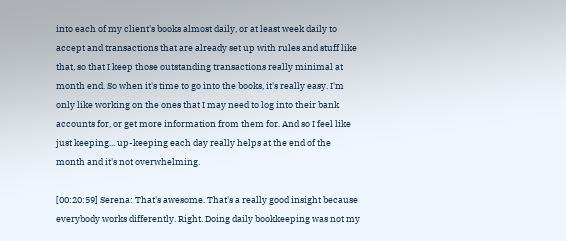into each of my client's books almost daily, or at least week daily to accept and transactions that are already set up with rules and stuff like that, so that I keep those outstanding transactions really minimal at month end. So when it's time to go into the books, it's really easy. I'm only like working on the ones that I may need to log into their bank accounts for, or get more information from them for. And so I feel like just keeping... up-keeping each day really helps at the end of the month and it's not overwhelming.

[00:20:59] Serena: That's awesome. That's a really good insight because everybody works differently. Right. Doing daily bookkeeping was not my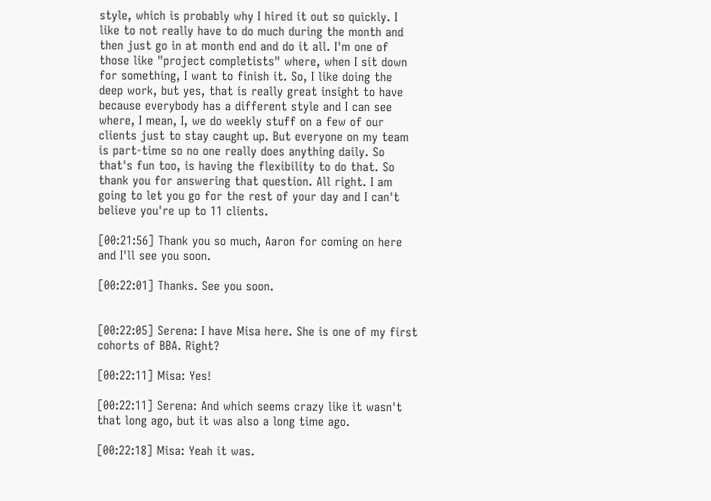style, which is probably why I hired it out so quickly. I like to not really have to do much during the month and then just go in at month end and do it all. I'm one of those like "project completists" where, when I sit down for something, I want to finish it. So, I like doing the deep work, but yes, that is really great insight to have because everybody has a different style and I can see where, I mean, I, we do weekly stuff on a few of our clients just to stay caught up. But everyone on my team is part-time so no one really does anything daily. So that's fun too, is having the flexibility to do that. So thank you for answering that question. All right. I am going to let you go for the rest of your day and I can't believe you're up to 11 clients.

[00:21:56] Thank you so much, Aaron for coming on here and I'll see you soon.

[00:22:01] Thanks. See you soon.


[00:22:05] Serena: I have Misa here. She is one of my first cohorts of BBA. Right?

[00:22:11] Misa: Yes!

[00:22:11] Serena: And which seems crazy like it wasn't that long ago, but it was also a long time ago.

[00:22:18] Misa: Yeah it was.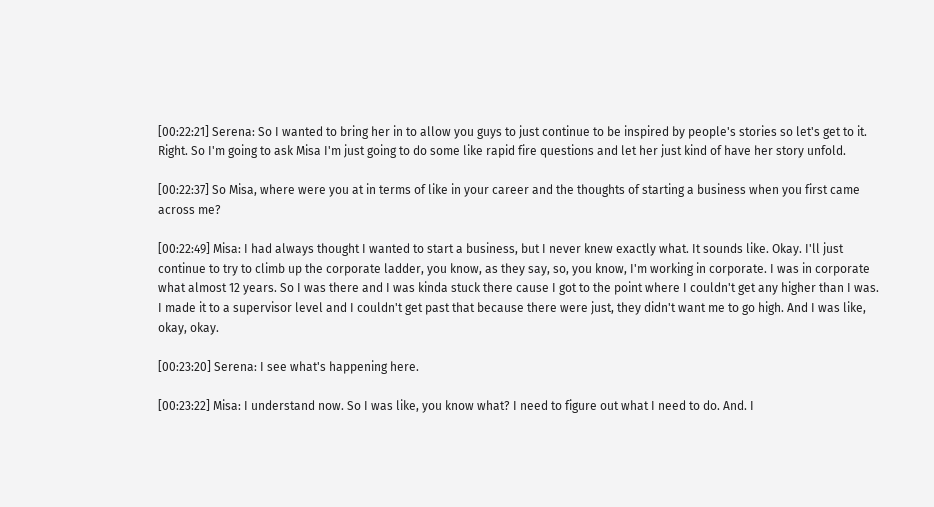[00:22:21] Serena: So I wanted to bring her in to allow you guys to just continue to be inspired by people's stories so let's get to it. Right. So I'm going to ask Misa I'm just going to do some like rapid fire questions and let her just kind of have her story unfold.

[00:22:37] So Misa, where were you at in terms of like in your career and the thoughts of starting a business when you first came across me?

[00:22:49] Misa: I had always thought I wanted to start a business, but I never knew exactly what. It sounds like. Okay. I'll just continue to try to climb up the corporate ladder, you know, as they say, so, you know, I'm working in corporate. I was in corporate what almost 12 years. So I was there and I was kinda stuck there cause I got to the point where I couldn't get any higher than I was. I made it to a supervisor level and I couldn't get past that because there were just, they didn't want me to go high. And I was like, okay, okay.

[00:23:20] Serena: I see what's happening here.

[00:23:22] Misa: I understand now. So I was like, you know what? I need to figure out what I need to do. And. I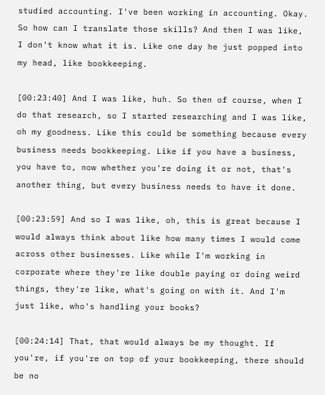studied accounting. I've been working in accounting. Okay. So how can I translate those skills? And then I was like, I don't know what it is. Like one day he just popped into my head, like bookkeeping.

[00:23:40] And I was like, huh. So then of course, when I do that research, so I started researching and I was like, oh my goodness. Like this could be something because every business needs bookkeeping. Like if you have a business, you have to, now whether you're doing it or not, that's another thing, but every business needs to have it done.

[00:23:59] And so I was like, oh, this is great because I would always think about like how many times I would come across other businesses. Like while I'm working in corporate where they're like double paying or doing weird things, they're like, what's going on with it. And I'm just like, who's handling your books?

[00:24:14] That, that would always be my thought. If you're, if you're on top of your bookkeeping, there should be no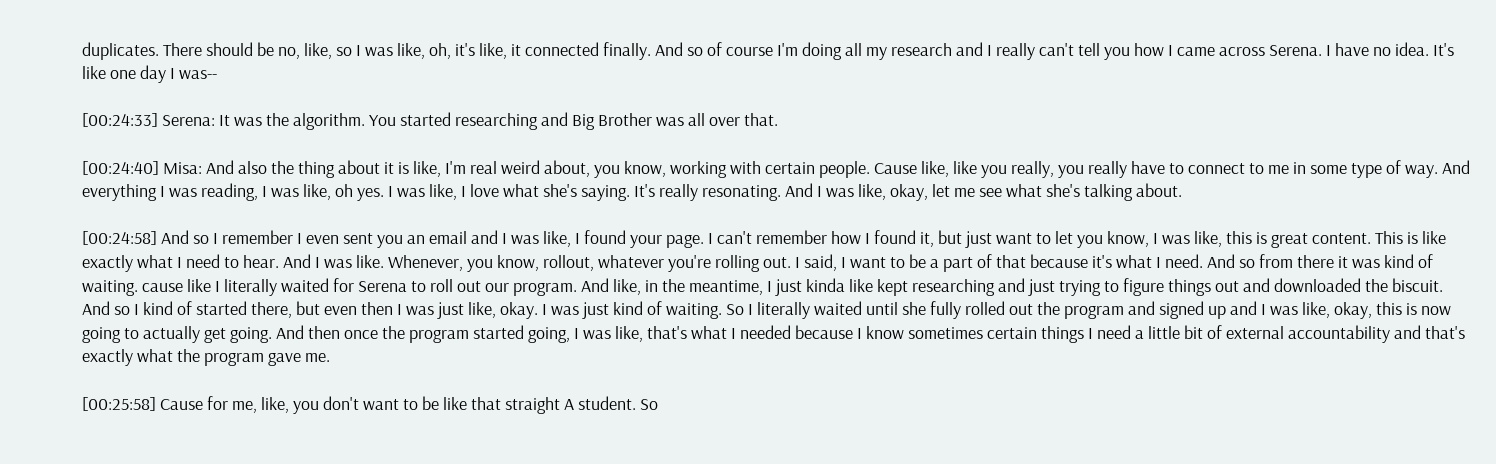duplicates. There should be no, like, so I was like, oh, it's like, it connected finally. And so of course I'm doing all my research and I really can't tell you how I came across Serena. I have no idea. It's like one day I was--

[00:24:33] Serena: It was the algorithm. You started researching and Big Brother was all over that.

[00:24:40] Misa: And also the thing about it is like, I'm real weird about, you know, working with certain people. Cause like, like you really, you really have to connect to me in some type of way. And everything I was reading, I was like, oh yes. I was like, I love what she's saying. It's really resonating. And I was like, okay, let me see what she's talking about.

[00:24:58] And so I remember I even sent you an email and I was like, I found your page. I can't remember how I found it, but just want to let you know, I was like, this is great content. This is like exactly what I need to hear. And I was like. Whenever, you know, rollout, whatever you're rolling out. I said, I want to be a part of that because it's what I need. And so from there it was kind of waiting. cause like I literally waited for Serena to roll out our program. And like, in the meantime, I just kinda like kept researching and just trying to figure things out and downloaded the biscuit. And so I kind of started there, but even then I was just like, okay. I was just kind of waiting. So I literally waited until she fully rolled out the program and signed up and I was like, okay, this is now going to actually get going. And then once the program started going, I was like, that's what I needed because I know sometimes certain things I need a little bit of external accountability and that's exactly what the program gave me.

[00:25:58] Cause for me, like, you don't want to be like that straight A student. So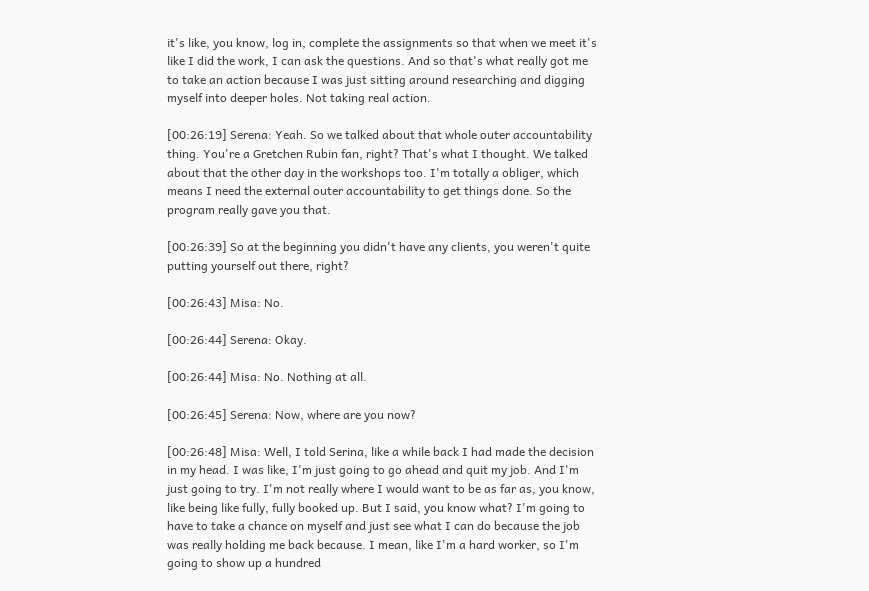it's like, you know, log in, complete the assignments so that when we meet it's like I did the work, I can ask the questions. And so that's what really got me to take an action because I was just sitting around researching and digging myself into deeper holes. Not taking real action.

[00:26:19] Serena: Yeah. So we talked about that whole outer accountability thing. You're a Gretchen Rubin fan, right? That's what I thought. We talked about that the other day in the workshops too. I'm totally a obliger, which means I need the external outer accountability to get things done. So the program really gave you that.

[00:26:39] So at the beginning you didn't have any clients, you weren't quite putting yourself out there, right?

[00:26:43] Misa: No.

[00:26:44] Serena: Okay.

[00:26:44] Misa: No. Nothing at all.

[00:26:45] Serena: Now, where are you now?

[00:26:48] Misa: Well, I told Serina, like a while back I had made the decision in my head. I was like, I'm just going to go ahead and quit my job. And I'm just going to try. I'm not really where I would want to be as far as, you know, like being like fully, fully booked up. But I said, you know what? I'm going to have to take a chance on myself and just see what I can do because the job was really holding me back because. I mean, like I'm a hard worker, so I'm going to show up a hundred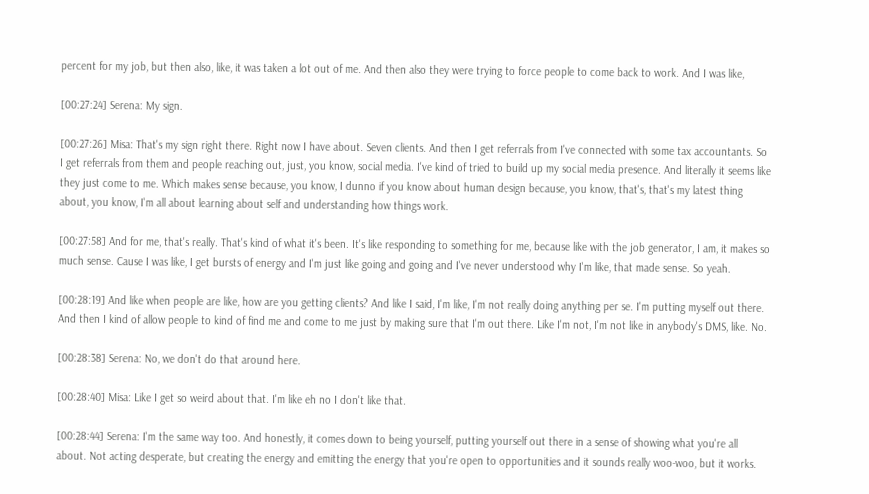percent for my job, but then also, like, it was taken a lot out of me. And then also they were trying to force people to come back to work. And I was like,

[00:27:24] Serena: My sign.

[00:27:26] Misa: That's my sign right there. Right now I have about. Seven clients. And then I get referrals from I've connected with some tax accountants. So I get referrals from them and people reaching out, just, you know, social media. I've kind of tried to build up my social media presence. And literally it seems like they just come to me. Which makes sense because, you know, I dunno if you know about human design because, you know, that's, that's my latest thing about, you know, I'm all about learning about self and understanding how things work.

[00:27:58] And for me, that's really. That's kind of what it's been. It's like responding to something for me, because like with the job generator, I am, it makes so much sense. Cause I was like, I get bursts of energy and I'm just like going and going and I've never understood why I'm like, that made sense. So yeah.

[00:28:19] And like when people are like, how are you getting clients? And like I said, I'm like, I'm not really doing anything per se. I'm putting myself out there. And then I kind of allow people to kind of find me and come to me just by making sure that I'm out there. Like I'm not, I'm not like in anybody's DMS, like. No.

[00:28:38] Serena: No, we don't do that around here.

[00:28:40] Misa: Like I get so weird about that. I'm like eh no I don't like that.

[00:28:44] Serena: I'm the same way too. And honestly, it comes down to being yourself, putting yourself out there in a sense of showing what you're all about. Not acting desperate, but creating the energy and emitting the energy that you're open to opportunities and it sounds really woo-woo, but it works.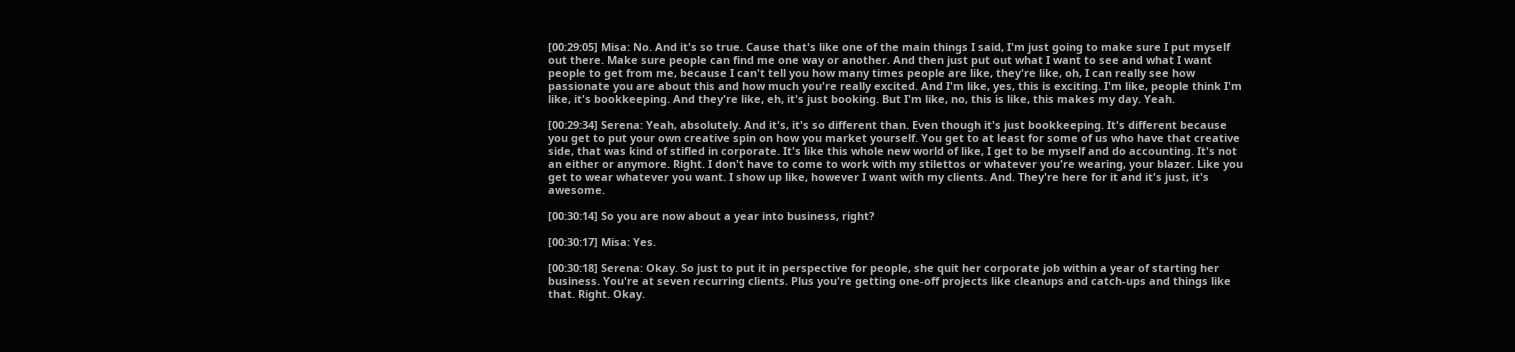[00:29:05] Misa: No. And it's so true. Cause that's like one of the main things I said, I'm just going to make sure I put myself out there. Make sure people can find me one way or another. And then just put out what I want to see and what I want people to get from me, because I can't tell you how many times people are like, they're like, oh, I can really see how passionate you are about this and how much you're really excited. And I'm like, yes, this is exciting. I'm like, people think I'm like, it's bookkeeping. And they're like, eh, it's just booking. But I'm like, no, this is like, this makes my day. Yeah.

[00:29:34] Serena: Yeah, absolutely. And it's, it's so different than. Even though it's just bookkeeping. It's different because you get to put your own creative spin on how you market yourself. You get to at least for some of us who have that creative side, that was kind of stifled in corporate. It's like this whole new world of like, I get to be myself and do accounting. It's not an either or anymore. Right. I don't have to come to work with my stilettos or whatever you're wearing, your blazer. Like you get to wear whatever you want. I show up like, however I want with my clients. And. They're here for it and it's just, it's awesome.

[00:30:14] So you are now about a year into business, right?

[00:30:17] Misa: Yes.

[00:30:18] Serena: Okay. So just to put it in perspective for people, she quit her corporate job within a year of starting her business. You're at seven recurring clients. Plus you're getting one-off projects like cleanups and catch-ups and things like that. Right. Okay.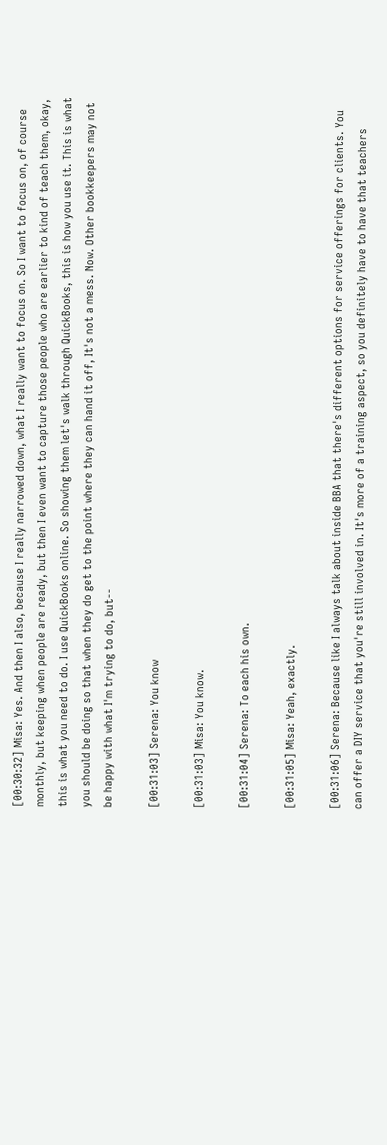[00:30:32] Misa: Yes. And then I also, because I really narrowed down, what I really want to focus on. So I want to focus on, of course monthly, but keeping when people are ready, but then I even want to capture those people who are earlier to kind of teach them, okay, this is what you need to do. I use QuickBooks online. So showing them let's walk through QuickBooks, this is how you use it. This is what you should be doing so that when they do get to the point where they can hand it off, It's not a mess. Now. Other bookkeepers may not be happy with what I'm trying to do, but--

[00:31:03] Serena: You know

[00:31:03] Misa: You know.

[00:31:04] Serena: To each his own.

[00:31:05] Misa: Yeah, exactly.

[00:31:06] Serena: Because like I always talk about inside BBA that there's different options for service offerings for clients. You can offer a DIY service that you're still involved in. It's more of a training aspect, so you definitely have to have that teachers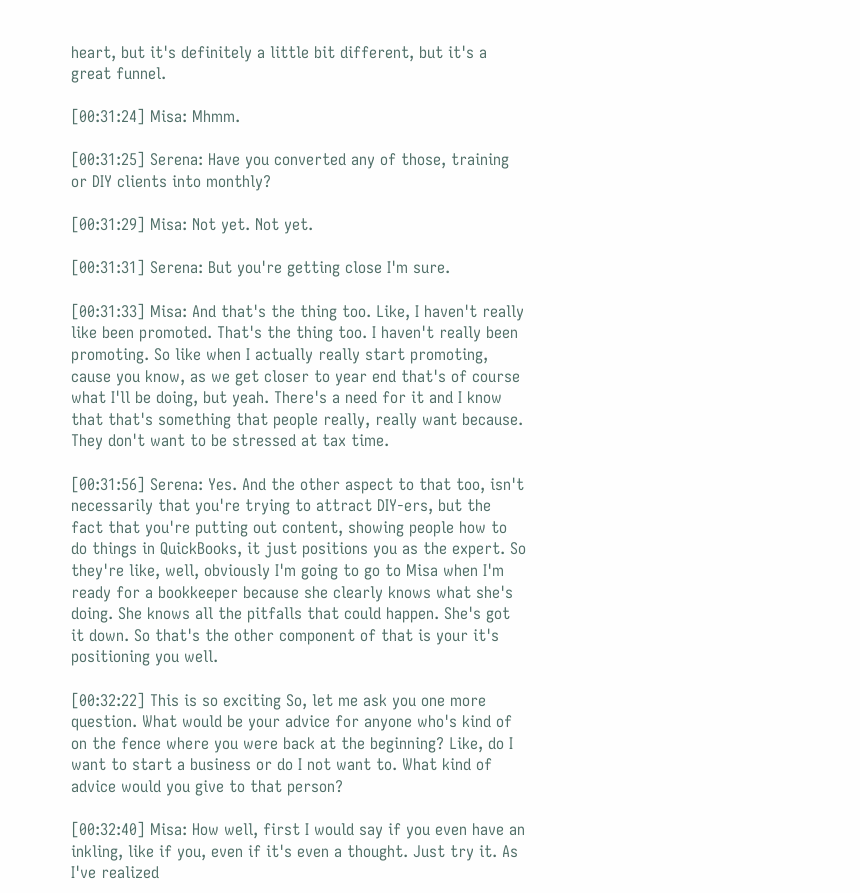heart, but it's definitely a little bit different, but it's a great funnel.

[00:31:24] Misa: Mhmm.

[00:31:25] Serena: Have you converted any of those, training or DIY clients into monthly?

[00:31:29] Misa: Not yet. Not yet.

[00:31:31] Serena: But you're getting close I'm sure.

[00:31:33] Misa: And that's the thing too. Like, I haven't really like been promoted. That's the thing too. I haven't really been promoting. So like when I actually really start promoting, cause you know, as we get closer to year end that's of course what I'll be doing, but yeah. There's a need for it and I know that that's something that people really, really want because. They don't want to be stressed at tax time.

[00:31:56] Serena: Yes. And the other aspect to that too, isn't necessarily that you're trying to attract DIY-ers, but the fact that you're putting out content, showing people how to do things in QuickBooks, it just positions you as the expert. So they're like, well, obviously I'm going to go to Misa when I'm ready for a bookkeeper because she clearly knows what she's doing. She knows all the pitfalls that could happen. She's got it down. So that's the other component of that is your it's positioning you well.

[00:32:22] This is so exciting So, let me ask you one more question. What would be your advice for anyone who's kind of on the fence where you were back at the beginning? Like, do I want to start a business or do I not want to. What kind of advice would you give to that person?

[00:32:40] Misa: How well, first I would say if you even have an inkling, like if you, even if it's even a thought. Just try it. As I've realized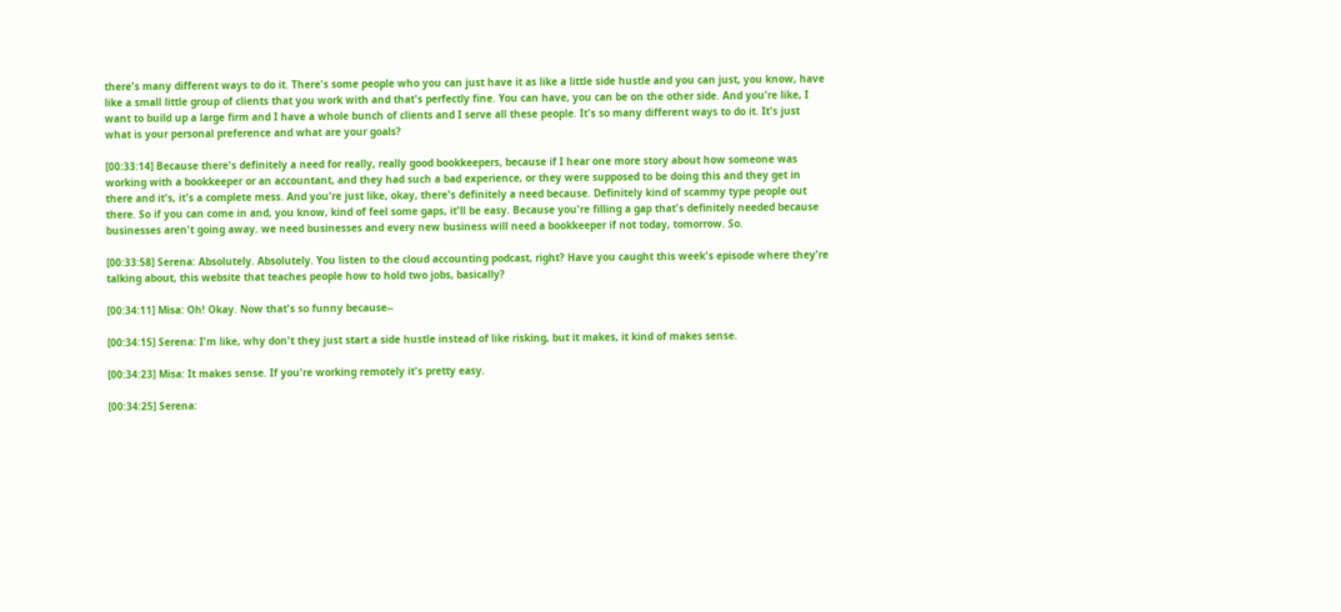there's many different ways to do it. There's some people who you can just have it as like a little side hustle and you can just, you know, have like a small little group of clients that you work with and that's perfectly fine. You can have, you can be on the other side. And you're like, I want to build up a large firm and I have a whole bunch of clients and I serve all these people. It's so many different ways to do it. It's just what is your personal preference and what are your goals?

[00:33:14] Because there's definitely a need for really, really good bookkeepers, because if I hear one more story about how someone was working with a bookkeeper or an accountant, and they had such a bad experience, or they were supposed to be doing this and they get in there and it's, it's a complete mess. And you're just like, okay, there's definitely a need because. Definitely kind of scammy type people out there. So if you can come in and, you know, kind of feel some gaps, it'll be easy. Because you're filling a gap that's definitely needed because businesses aren't going away. we need businesses and every new business will need a bookkeeper if not today, tomorrow. So.

[00:33:58] Serena: Absolutely. Absolutely. You listen to the cloud accounting podcast, right? Have you caught this week's episode where they're talking about, this website that teaches people how to hold two jobs, basically?

[00:34:11] Misa: Oh! Okay. Now that's so funny because--

[00:34:15] Serena: I'm like, why don't they just start a side hustle instead of like risking, but it makes, it kind of makes sense.

[00:34:23] Misa: It makes sense. If you're working remotely it's pretty easy.

[00:34:25] Serena: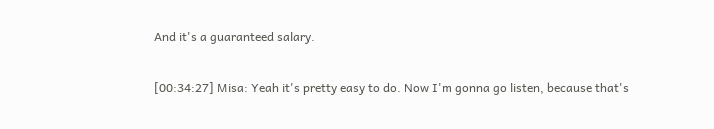And it's a guaranteed salary.

[00:34:27] Misa: Yeah it's pretty easy to do. Now I'm gonna go listen, because that's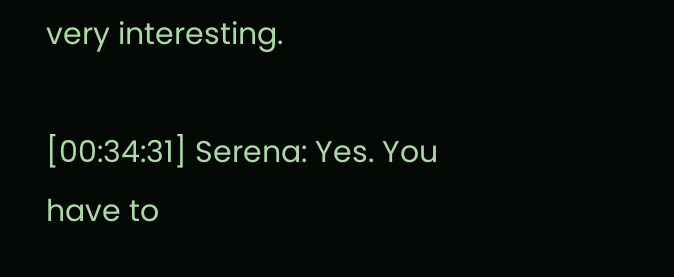very interesting.

[00:34:31] Serena: Yes. You have to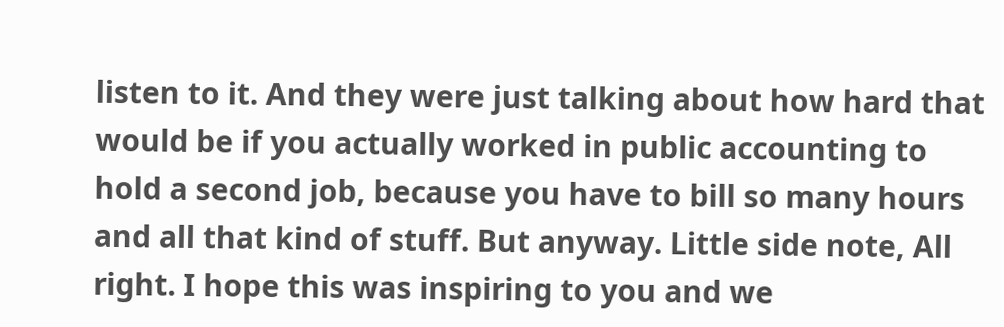listen to it. And they were just talking about how hard that would be if you actually worked in public accounting to hold a second job, because you have to bill so many hours and all that kind of stuff. But anyway. Little side note, All right. I hope this was inspiring to you and we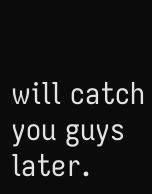will catch you guys later.